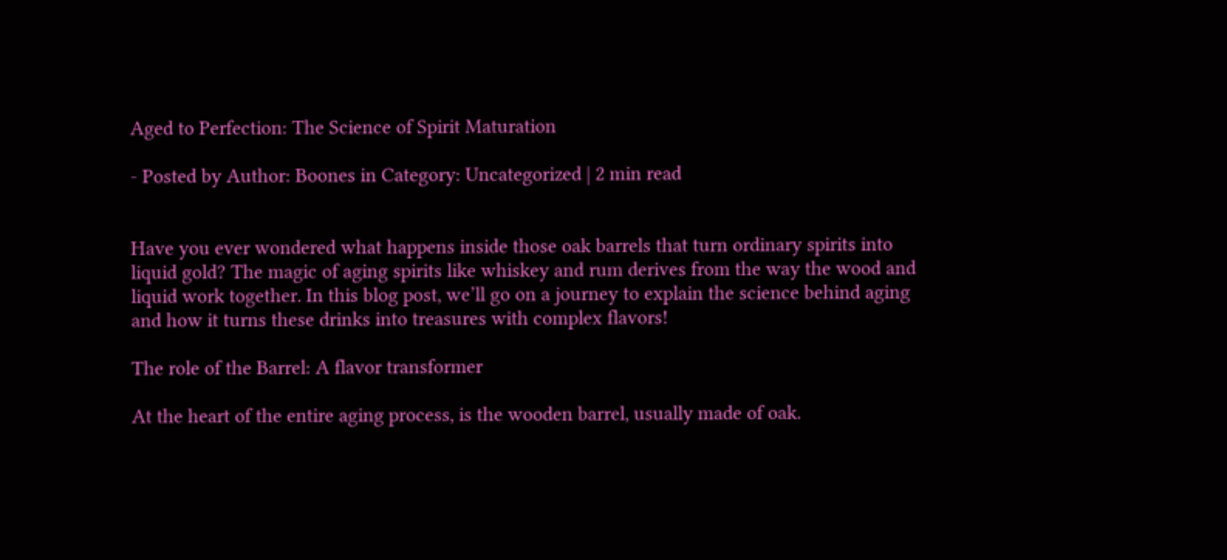Aged to Perfection: The Science of Spirit Maturation

- Posted by Author: Boones in Category: Uncategorized | 2 min read


Have you ever wondered what happens inside those oak barrels that turn ordinary spirits into liquid gold? The magic of aging spirits like whiskey and rum derives from the way the wood and liquid work together. In this blog post, we’ll go on a journey to explain the science behind aging and how it turns these drinks into treasures with complex flavors!

The role of the Barrel: A flavor transformer

At the heart of the entire aging process, is the wooden barrel, usually made of oak.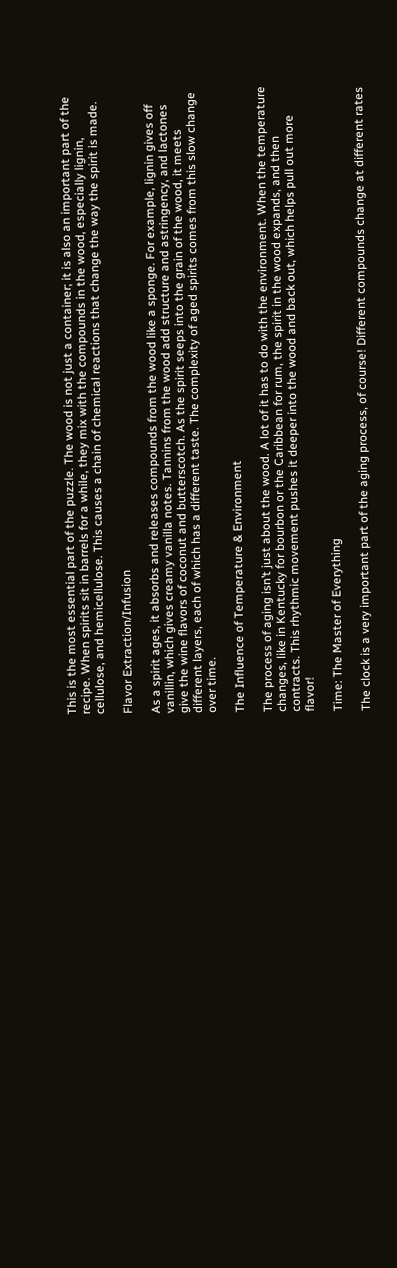This is the most essential part of the puzzle. The wood is not just a container; it is also an important part of the recipe. When spirits sit in barrels for a while, they mix with the compounds in the wood, especially lignin, cellulose, and hemicellulose. This causes a chain of chemical reactions that change the way the spirit is made.

Flavor Extraction/Infusion

As a spirit ages, it absorbs and releases compounds from the wood like a sponge. For example, lignin gives off vanillin, which gives creamy vanilla notes. Tannins from the wood add structure and astringency, and lactones give the wine flavors of coconut and butterscotch. As the spirit seeps into the grain of the wood, it meets different layers, each of which has a different taste. The complexity of aged spirits comes from this slow change over time.

The Influence of Temperature & Environment

The process of aging isn’t just about the wood. A lot of it has to do with the environment. When the temperature changes, like in Kentucky for bourbon or the Caribbean for rum, the spirit in the wood expands, and then contracts. This rhythmic movement pushes it deeper into the wood and back out, which helps pull out more flavor!

Time: The Master of Everything

The clock is a very important part of the aging process, of course! Different compounds change at different rates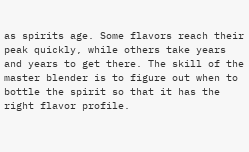as spirits age. Some flavors reach their peak quickly, while others take years and years to get there. The skill of the master blender is to figure out when to bottle the spirit so that it has the right flavor profile.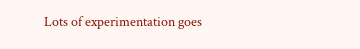Lots of experimentation goes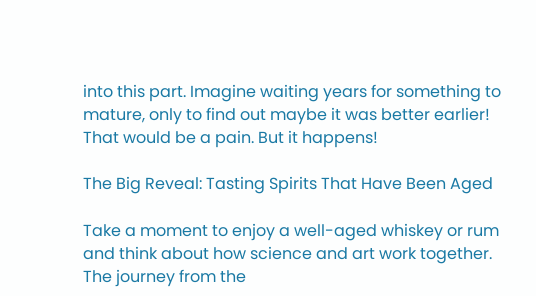into this part. Imagine waiting years for something to mature, only to find out maybe it was better earlier! That would be a pain. But it happens!

The Big Reveal: Tasting Spirits That Have Been Aged

Take a moment to enjoy a well-aged whiskey or rum and think about how science and art work together. The journey from the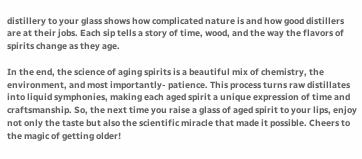distillery to your glass shows how complicated nature is and how good distillers are at their jobs. Each sip tells a story of time, wood, and the way the flavors of spirits change as they age.

In the end, the science of aging spirits is a beautiful mix of chemistry, the environment, and most importantly- patience. This process turns raw distillates into liquid symphonies, making each aged spirit a unique expression of time and craftsmanship. So, the next time you raise a glass of aged spirit to your lips, enjoy not only the taste but also the scientific miracle that made it possible. Cheers to the magic of getting older!